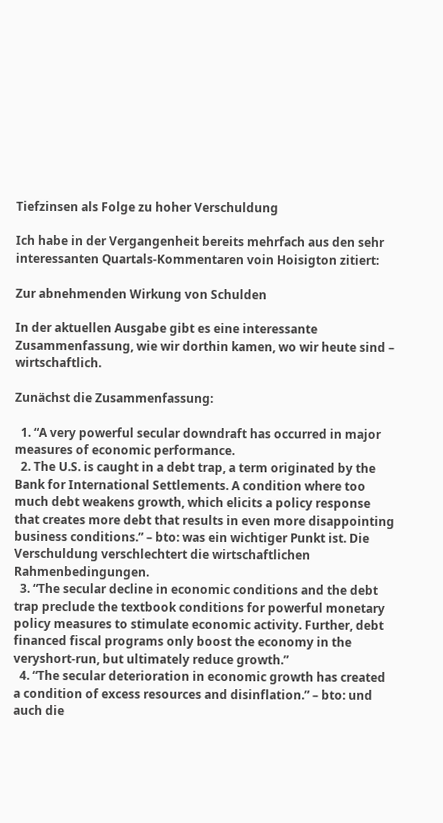Tiefzinsen als Folge zu hoher Verschuldung

Ich habe in der Vergangenheit bereits mehrfach aus den sehr interessanten Quartals-Kommentaren voin Hoisigton zitiert:

Zur abnehmenden Wirkung von Schulden

In der aktuellen Ausgabe gibt es eine interessante Zusammenfassung, wie wir dorthin kamen, wo wir heute sind – wirtschaftlich.

Zunächst die Zusammenfassung:

  1. “A very powerful secular downdraft has occurred in major measures of economic performance.
  2. The U.S. is caught in a debt trap, a term originated by the Bank for International Settlements. A condition where too much debt weakens growth, which elicits a policy response that creates more debt that results in even more disappointing business conditions.” – bto: was ein wichtiger Punkt ist. Die Verschuldung verschlechtert die wirtschaftlichen Rahmenbedingungen.
  3. “The secular decline in economic conditions and the debt trap preclude the textbook conditions for powerful monetary policy measures to stimulate economic activity. Further, debt financed fiscal programs only boost the economy in the veryshort-run, but ultimately reduce growth.”
  4. “The secular deterioration in economic growth has created a condition of excess resources and disinflation.” – bto: und auch die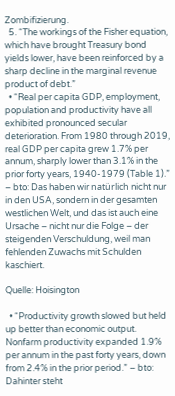Zombifizierung.
  5. “The workings of the Fisher equation, which have brought Treasury bond yields lower, have been reinforced by a sharp decline in the marginal revenue product of debt.”
  • “Real per capita GDP, employment, population and productivity have all exhibited pronounced secular deterioration. From 1980 through 2019, real GDP per capita grew 1.7% per annum, sharply lower than 3.1% in the prior forty years, 1940-1979 (Table 1).” – bto: Das haben wir natürlich nicht nur in den USA, sondern in der gesamten westlichen Welt, und das ist auch eine Ursache – nicht nur die Folge – der steigenden Verschuldung, weil man fehlenden Zuwachs mit Schulden kaschiert.

Quelle: Hoisington

  • “Productivity growth slowed but held up better than economic output. Nonfarm productivity expanded 1.9% per annum in the past forty years, down from 2.4% in the prior period.” – bto: Dahinter steht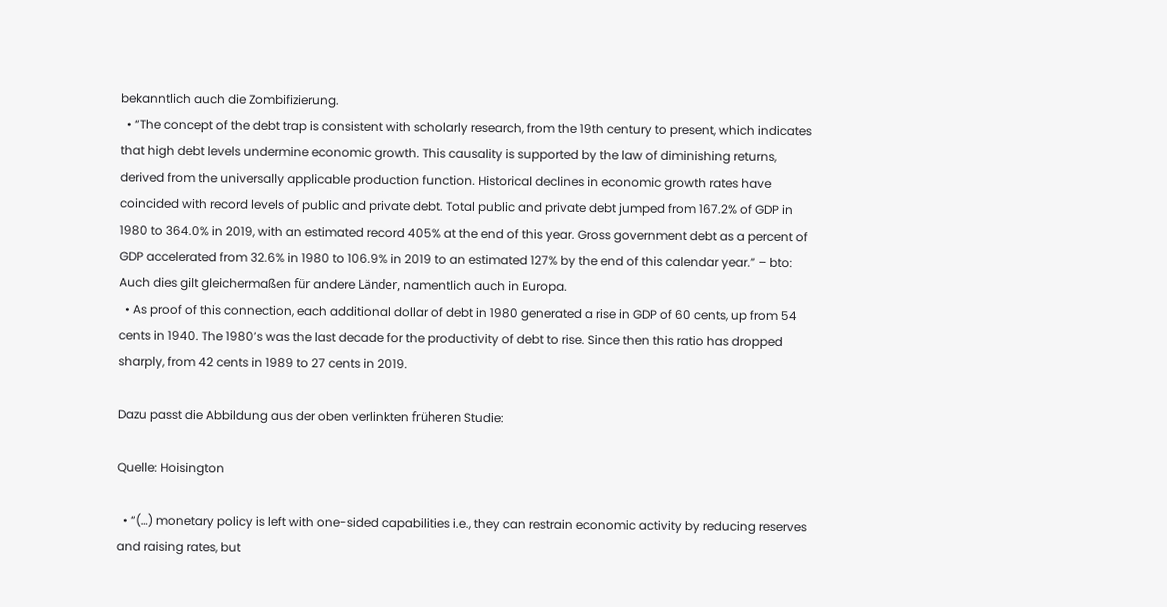bekanntlich auch die Zombifizierung.
  • “The concept of the debt trap is consistent with scholarly research, from the 19th century to present, which indicates that high debt levels undermine economic growth. This causality is supported by the law of diminishing returns, derived from the universally applicable production function. Historical declines in economic growth rates have coincided with record levels of public and private debt. Total public and private debt jumped from 167.2% of GDP in 1980 to 364.0% in 2019, with an estimated record 405% at the end of this year. Gross government debt as a percent of GDP accelerated from 32.6% in 1980 to 106.9% in 2019 to an estimated 127% by the end of this calendar year.” – bto: Auch dies gilt gleichermaßen für andere Länder, namentlich auch in Europa.
  • As proof of this connection, each additional dollar of debt in 1980 generated a rise in GDP of 60 cents, up from 54 cents in 1940. The 1980’s was the last decade for the productivity of debt to rise. Since then this ratio has dropped sharply, from 42 cents in 1989 to 27 cents in 2019.

Dazu passt die Abbildung aus der oben verlinkten früheren Studie:

Quelle: Hoisington

  • “(…) monetary policy is left with one-sided capabilities i.e., they can restrain economic activity by reducing reserves and raising rates, but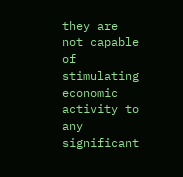they are not capable of stimulating economic activity to any significant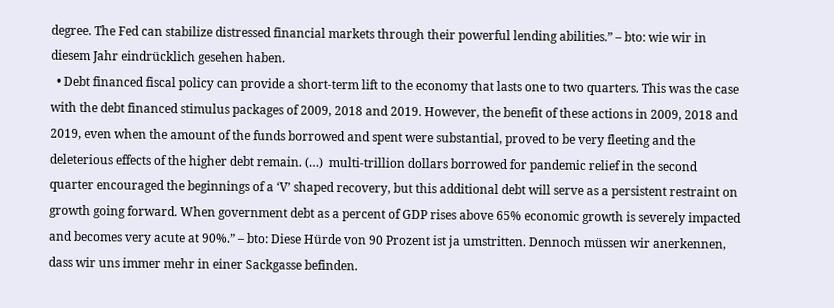degree. The Fed can stabilize distressed financial markets through their powerful lending abilities.” – bto: wie wir in diesem Jahr eindrücklich gesehen haben.
  • Debt financed fiscal policy can provide a short-term lift to the economy that lasts one to two quarters. This was the case with the debt financed stimulus packages of 2009, 2018 and 2019. However, the benefit of these actions in 2009, 2018 and 2019, even when the amount of the funds borrowed and spent were substantial, proved to be very fleeting and the deleterious effects of the higher debt remain. (…)  multi-trillion dollars borrowed for pandemic relief in the second quarter encouraged the beginnings of a ‘V’ shaped recovery, but this additional debt will serve as a persistent restraint on growth going forward. When government debt as a percent of GDP rises above 65% economic growth is severely impacted and becomes very acute at 90%.” – bto: Diese Hürde von 90 Prozent ist ja umstritten. Dennoch müssen wir anerkennen, dass wir uns immer mehr in einer Sackgasse befinden.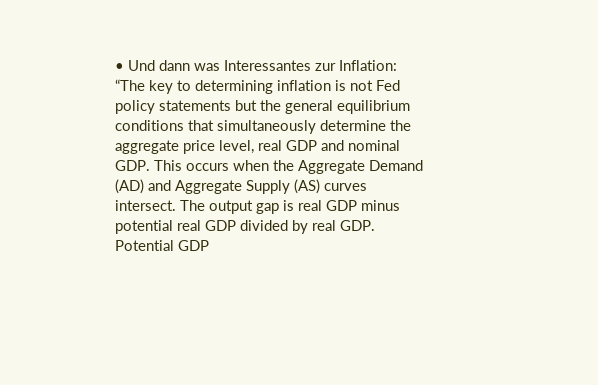• Und dann was Interessantes zur Inflation: “The key to determining inflation is not Fed policy statements but the general equilibrium conditions that simultaneously determine the aggregate price level, real GDP and nominal GDP. This occurs when the Aggregate Demand (AD) and Aggregate Supply (AS) curves intersect. The output gap is real GDP minus potential real GDP divided by real GDP. Potential GDP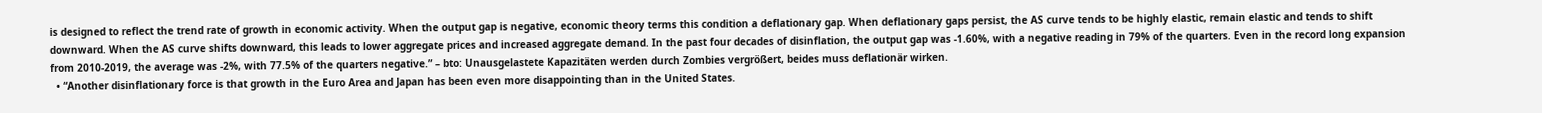is designed to reflect the trend rate of growth in economic activity. When the output gap is negative, economic theory terms this condition a deflationary gap. When deflationary gaps persist, the AS curve tends to be highly elastic, remain elastic and tends to shift downward. When the AS curve shifts downward, this leads to lower aggregate prices and increased aggregate demand. In the past four decades of disinflation, the output gap was -1.60%, with a negative reading in 79% of the quarters. Even in the record long expansion from 2010-2019, the average was -2%, with 77.5% of the quarters negative.” – bto: Unausgelastete Kapazitäten werden durch Zombies vergrößert, beides muss deflationär wirken.
  • “Another disinflationary force is that growth in the Euro Area and Japan has been even more disappointing than in the United States.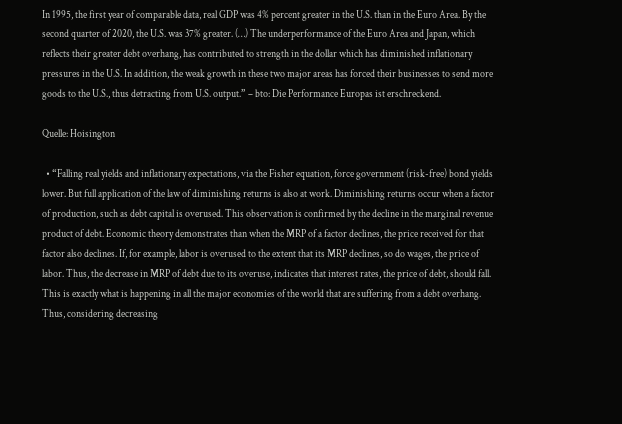In 1995, the first year of comparable data, real GDP was 4% percent greater in the U.S. than in the Euro Area. By the second quarter of 2020, the U.S. was 37% greater. (…) The underperformance of the Euro Area and Japan, which reflects their greater debt overhang, has contributed to strength in the dollar which has diminished inflationary pressures in the U.S. In addition, the weak growth in these two major areas has forced their businesses to send more goods to the U.S., thus detracting from U.S. output.” – bto: Die Performance Europas ist erschreckend.

Quelle: Hoisington

  • “Falling real yields and inflationary expectations, via the Fisher equation, force government (risk-free) bond yields lower. But full application of the law of diminishing returns is also at work. Diminishing returns occur when a factor of production, such as debt capital is overused. This observation is confirmed by the decline in the marginal revenue product of debt. Economic theory demonstrates than when the MRP of a factor declines, the price received for that factor also declines. If, for example, labor is overused to the extent that its MRP declines, so do wages, the price of labor. Thus, the decrease in MRP of debt due to its overuse, indicates that interest rates, the price of debt, should fall. This is exactly what is happening in all the major economies of the world that are suffering from a debt overhang. Thus, considering decreasing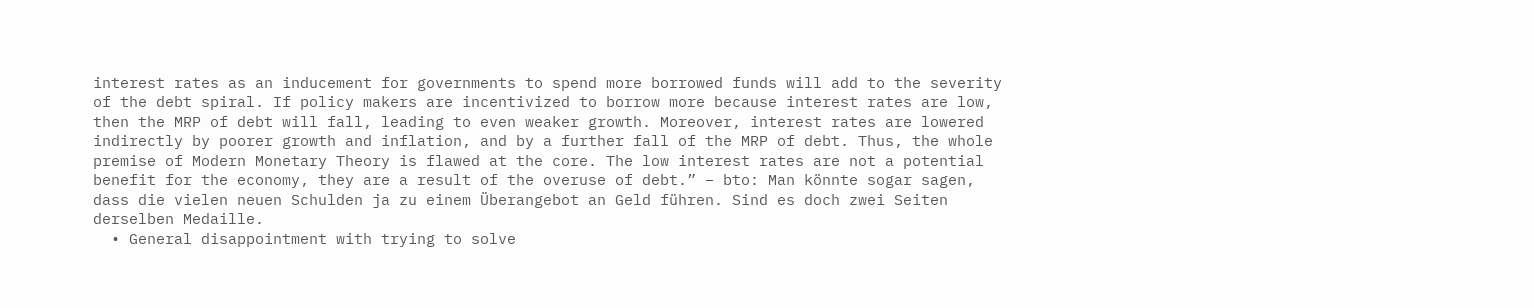interest rates as an inducement for governments to spend more borrowed funds will add to the severity of the debt spiral. If policy makers are incentivized to borrow more because interest rates are low, then the MRP of debt will fall, leading to even weaker growth. Moreover, interest rates are lowered indirectly by poorer growth and inflation, and by a further fall of the MRP of debt. Thus, the whole premise of Modern Monetary Theory is flawed at the core. The low interest rates are not a potential benefit for the economy, they are a result of the overuse of debt.” – bto: Man könnte sogar sagen, dass die vielen neuen Schulden ja zu einem Überangebot an Geld führen. Sind es doch zwei Seiten derselben Medaille.
  • General disappointment with trying to solve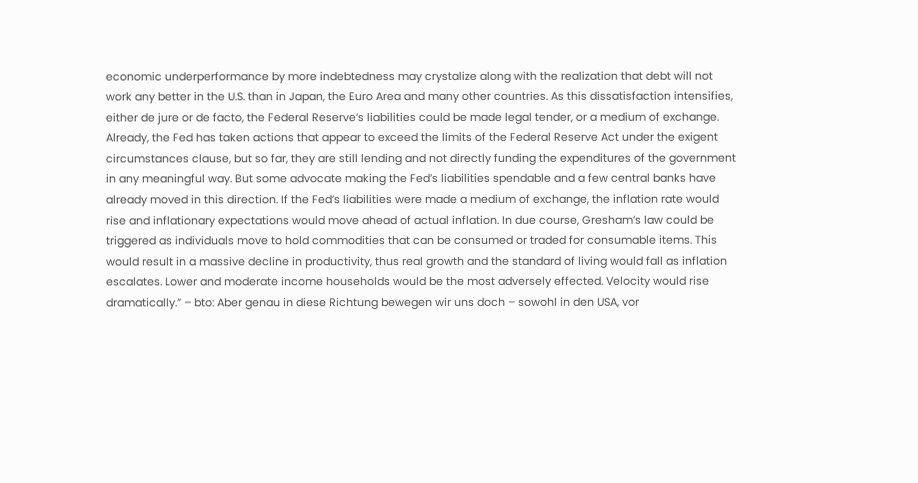economic underperformance by more indebtedness may crystalize along with the realization that debt will not work any better in the U.S. than in Japan, the Euro Area and many other countries. As this dissatisfaction intensifies, either de jure or de facto, the Federal Reserve’s liabilities could be made legal tender, or a medium of exchange. Already, the Fed has taken actions that appear to exceed the limits of the Federal Reserve Act under the exigent circumstances clause, but so far, they are still lending and not directly funding the expenditures of the government in any meaningful way. But some advocate making the Fed’s liabilities spendable and a few central banks have already moved in this direction. If the Fed’s liabilities were made a medium of exchange, the inflation rate would rise and inflationary expectations would move ahead of actual inflation. In due course, Gresham’s law could be triggered as individuals move to hold commodities that can be consumed or traded for consumable items. This would result in a massive decline in productivity, thus real growth and the standard of living would fall as inflation escalates. Lower and moderate income households would be the most adversely effected. Velocity would rise dramatically.” – bto: Aber genau in diese Richtung bewegen wir uns doch – sowohl in den USA, vor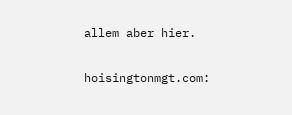allem aber hier.

hoisingtonmgt.com: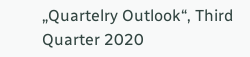„Quartelry Outlook“, Third Quarter 2020